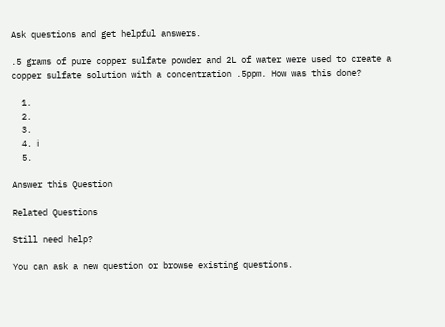Ask questions and get helpful answers.

.5 grams of pure copper sulfate powder and 2L of water were used to create a copper sulfate solution with a concentration .5ppm. How was this done?

  1.
  2.
  3.
  4. ℹ
  5.

Answer this Question

Related Questions

Still need help?

You can ask a new question or browse existing questions.